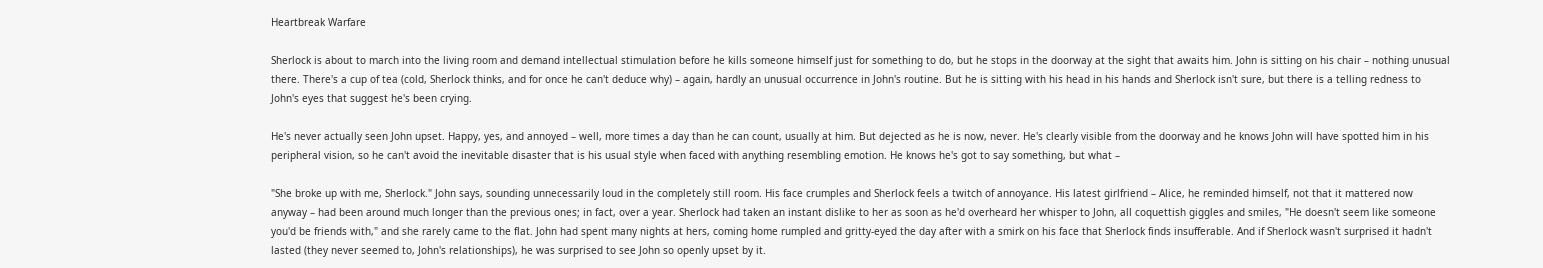Heartbreak Warfare

Sherlock is about to march into the living room and demand intellectual stimulation before he kills someone himself just for something to do, but he stops in the doorway at the sight that awaits him. John is sitting on his chair – nothing unusual there. There's a cup of tea (cold, Sherlock thinks, and for once he can't deduce why) – again, hardly an unusual occurrence in John's routine. But he is sitting with his head in his hands and Sherlock isn't sure, but there is a telling redness to John's eyes that suggest he's been crying.

He's never actually seen John upset. Happy, yes, and annoyed – well, more times a day than he can count, usually at him. But dejected as he is now, never. He's clearly visible from the doorway and he knows John will have spotted him in his peripheral vision, so he can't avoid the inevitable disaster that is his usual style when faced with anything resembling emotion. He knows he's got to say something, but what –

"She broke up with me, Sherlock." John says, sounding unnecessarily loud in the completely still room. His face crumples and Sherlock feels a twitch of annoyance. His latest girlfriend – Alice, he reminded himself, not that it mattered now anyway – had been around much longer than the previous ones; in fact, over a year. Sherlock had taken an instant dislike to her as soon as he'd overheard her whisper to John, all coquettish giggles and smiles, "He doesn't seem like someone you'd be friends with," and she rarely came to the flat. John had spent many nights at hers, coming home rumpled and gritty-eyed the day after with a smirk on his face that Sherlock finds insufferable. And if Sherlock wasn't surprised it hadn't lasted (they never seemed to, John's relationships), he was surprised to see John so openly upset by it.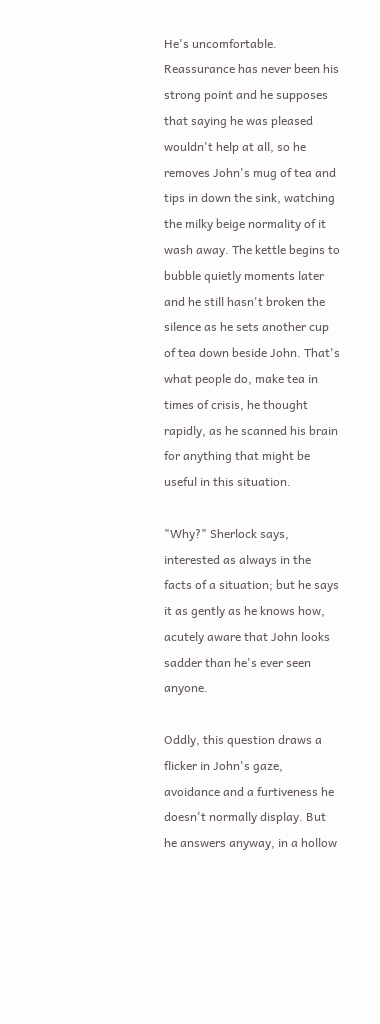He's uncomfortable. Reassurance has never been his strong point and he supposes that saying he was pleased wouldn't help at all, so he removes John's mug of tea and tips in down the sink, watching the milky beige normality of it wash away. The kettle begins to bubble quietly moments later and he still hasn't broken the silence as he sets another cup of tea down beside John. That's what people do, make tea in times of crisis, he thought rapidly, as he scanned his brain for anything that might be useful in this situation.

"Why?" Sherlock says, interested as always in the facts of a situation; but he says it as gently as he knows how, acutely aware that John looks sadder than he's ever seen anyone.

Oddly, this question draws a flicker in John's gaze, avoidance and a furtiveness he doesn't normally display. But he answers anyway, in a hollow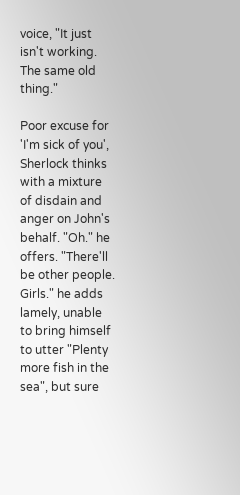voice, "It just isn't working. The same old thing."

Poor excuse for 'I'm sick of you', Sherlock thinks with a mixture of disdain and anger on John's behalf. "Oh." he offers. "There'll be other people. Girls." he adds lamely, unable to bring himself to utter "Plenty more fish in the sea", but sure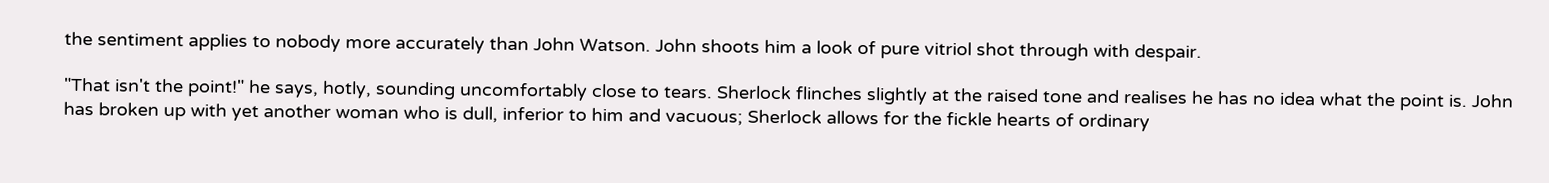the sentiment applies to nobody more accurately than John Watson. John shoots him a look of pure vitriol shot through with despair.

"That isn't the point!" he says, hotly, sounding uncomfortably close to tears. Sherlock flinches slightly at the raised tone and realises he has no idea what the point is. John has broken up with yet another woman who is dull, inferior to him and vacuous; Sherlock allows for the fickle hearts of ordinary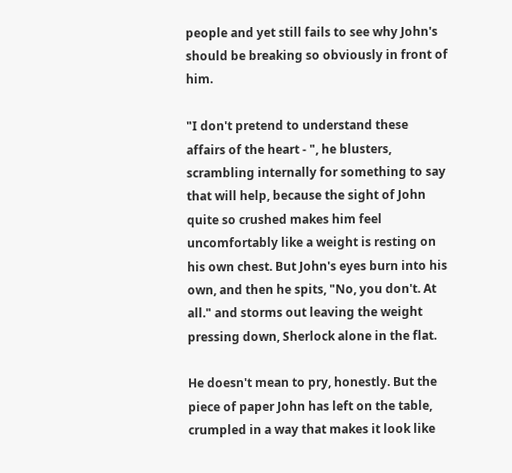people and yet still fails to see why John's should be breaking so obviously in front of him.

"I don't pretend to understand these affairs of the heart - ", he blusters, scrambling internally for something to say that will help, because the sight of John quite so crushed makes him feel uncomfortably like a weight is resting on his own chest. But John's eyes burn into his own, and then he spits, "No, you don't. At all." and storms out leaving the weight pressing down, Sherlock alone in the flat.

He doesn't mean to pry, honestly. But the piece of paper John has left on the table, crumpled in a way that makes it look like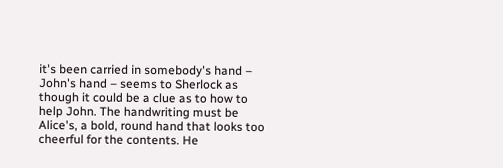it's been carried in somebody's hand – John's hand – seems to Sherlock as though it could be a clue as to how to help John. The handwriting must be Alice's, a bold, round hand that looks too cheerful for the contents. He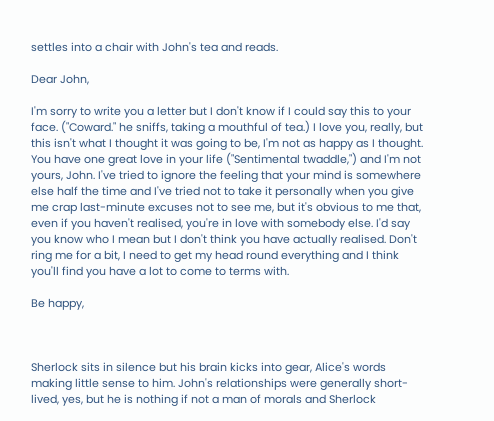settles into a chair with John's tea and reads.

Dear John,

I'm sorry to write you a letter but I don't know if I could say this to your face. ("Coward." he sniffs, taking a mouthful of tea.) I love you, really, but this isn't what I thought it was going to be, I'm not as happy as I thought. You have one great love in your life ("Sentimental twaddle,") and I'm not yours, John. I've tried to ignore the feeling that your mind is somewhere else half the time and I've tried not to take it personally when you give me crap last-minute excuses not to see me, but it's obvious to me that, even if you haven't realised, you're in love with somebody else. I'd say you know who I mean but I don't think you have actually realised. Don't ring me for a bit, I need to get my head round everything and I think you'll find you have a lot to come to terms with.

Be happy,



Sherlock sits in silence but his brain kicks into gear, Alice's words making little sense to him. John's relationships were generally short-lived, yes, but he is nothing if not a man of morals and Sherlock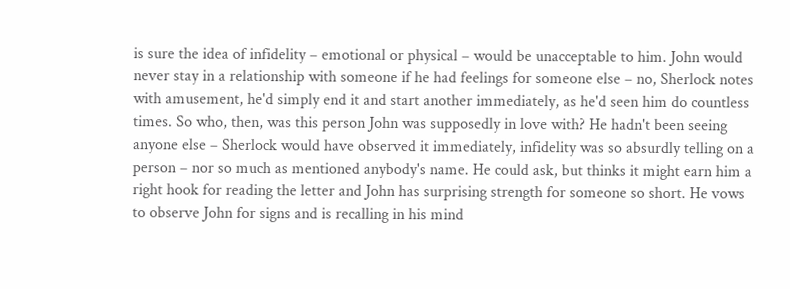is sure the idea of infidelity – emotional or physical – would be unacceptable to him. John would never stay in a relationship with someone if he had feelings for someone else – no, Sherlock notes with amusement, he'd simply end it and start another immediately, as he'd seen him do countless times. So who, then, was this person John was supposedly in love with? He hadn't been seeing anyone else – Sherlock would have observed it immediately, infidelity was so absurdly telling on a person – nor so much as mentioned anybody's name. He could ask, but thinks it might earn him a right hook for reading the letter and John has surprising strength for someone so short. He vows to observe John for signs and is recalling in his mind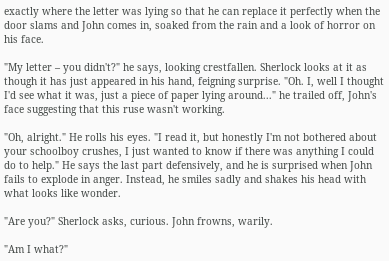exactly where the letter was lying so that he can replace it perfectly when the door slams and John comes in, soaked from the rain and a look of horror on his face.

"My letter – you didn't?" he says, looking crestfallen. Sherlock looks at it as though it has just appeared in his hand, feigning surprise. "Oh. I, well I thought I'd see what it was, just a piece of paper lying around..." he trailed off, John's face suggesting that this ruse wasn't working.

"Oh, alright." He rolls his eyes. "I read it, but honestly I'm not bothered about your schoolboy crushes, I just wanted to know if there was anything I could do to help." He says the last part defensively, and he is surprised when John fails to explode in anger. Instead, he smiles sadly and shakes his head with what looks like wonder.

"Are you?" Sherlock asks, curious. John frowns, warily.

"Am I what?"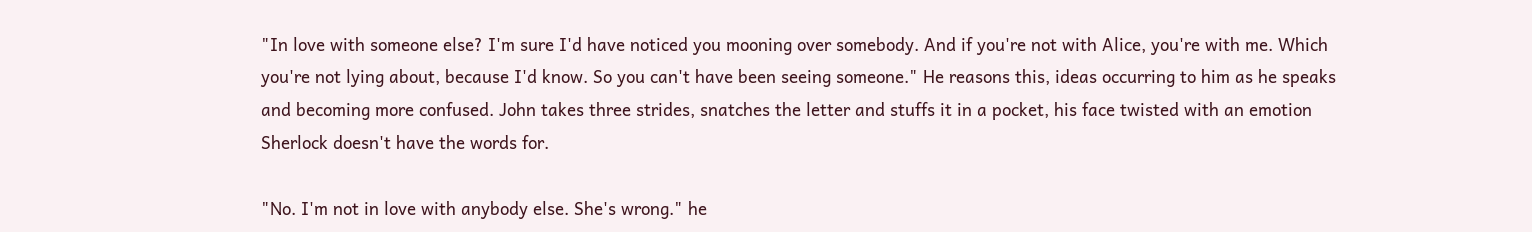"In love with someone else? I'm sure I'd have noticed you mooning over somebody. And if you're not with Alice, you're with me. Which you're not lying about, because I'd know. So you can't have been seeing someone." He reasons this, ideas occurring to him as he speaks and becoming more confused. John takes three strides, snatches the letter and stuffs it in a pocket, his face twisted with an emotion Sherlock doesn't have the words for.

"No. I'm not in love with anybody else. She's wrong." he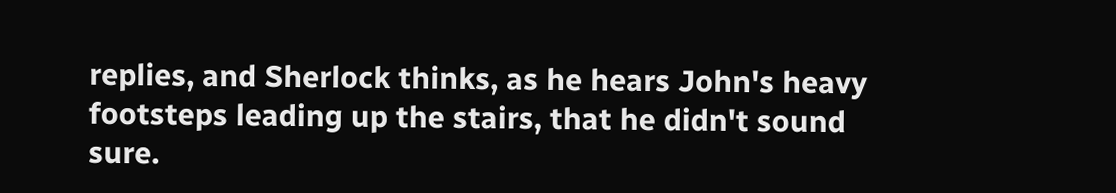replies, and Sherlock thinks, as he hears John's heavy footsteps leading up the stairs, that he didn't sound sure.